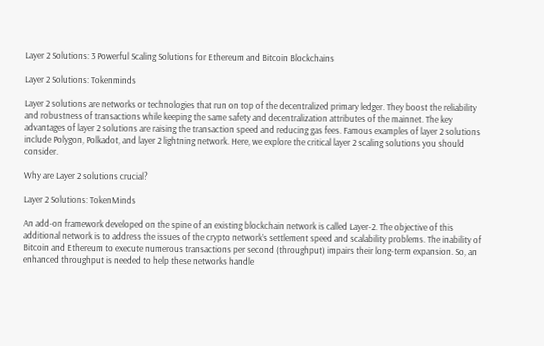Layer 2 Solutions: 3 Powerful Scaling Solutions for Ethereum and Bitcoin Blockchains

Layer 2 Solutions: Tokenminds

Layer 2 solutions are networks or technologies that run on top of the decentralized primary ledger. They boost the reliability and robustness of transactions while keeping the same safety and decentralization attributes of the mainnet. The key advantages of layer 2 solutions are raising the transaction speed and reducing gas fees. Famous examples of layer 2 solutions include Polygon, Polkadot, and layer 2 lightning network. Here, we explore the critical layer 2 scaling solutions you should consider.

Why are Layer 2 solutions crucial?

Layer 2 Solutions: TokenMinds

An add-on framework developed on the spine of an existing blockchain network is called Layer-2. The objective of this additional network is to address the issues of the crypto network’s settlement speed and scalability problems. The inability of Bitcoin and Ethereum to execute numerous transactions per second (throughput) impairs their long-term expansion. So, an enhanced throughput is needed to help these networks handle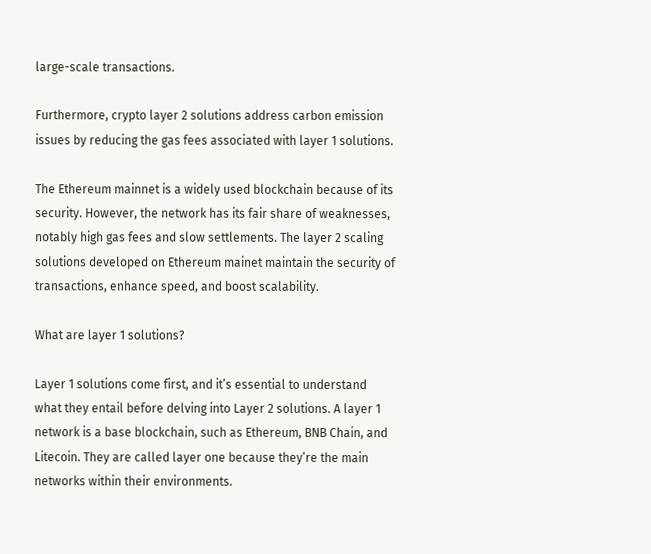large-scale transactions.

Furthermore, crypto layer 2 solutions address carbon emission issues by reducing the gas fees associated with layer 1 solutions.

The Ethereum mainnet is a widely used blockchain because of its security. However, the network has its fair share of weaknesses, notably high gas fees and slow settlements. The layer 2 scaling solutions developed on Ethereum mainet maintain the security of transactions, enhance speed, and boost scalability.

What are layer 1 solutions?

Layer 1 solutions come first, and it’s essential to understand what they entail before delving into Layer 2 solutions. A layer 1 network is a base blockchain, such as Ethereum, BNB Chain, and Litecoin. They are called layer one because they’re the main networks within their environments.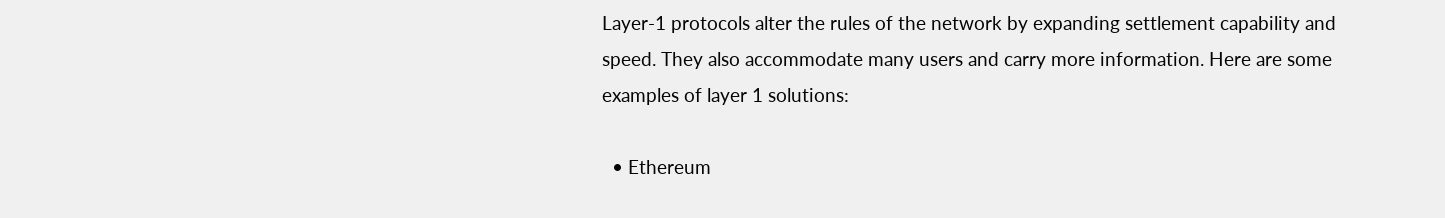Layer-1 protocols alter the rules of the network by expanding settlement capability and speed. They also accommodate many users and carry more information. Here are some examples of layer 1 solutions:

  • Ethereum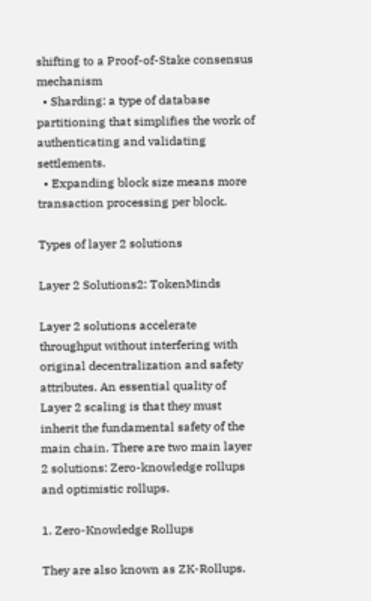shifting to a Proof-of-Stake consensus mechanism
  • Sharding: a type of database partitioning that simplifies the work of authenticating and validating settlements.
  • Expanding block size means more transaction processing per block.

Types of layer 2 solutions

Layer 2 Solutions2: TokenMinds

Layer 2 solutions accelerate throughput without interfering with original decentralization and safety attributes. An essential quality of Layer 2 scaling is that they must inherit the fundamental safety of the main chain. There are two main layer 2 solutions: Zero-knowledge rollups and optimistic rollups.

1. Zero-Knowledge Rollups

They are also known as ZK-Rollups.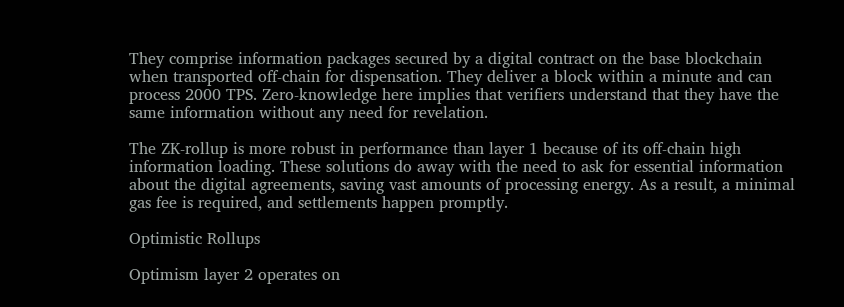They comprise information packages secured by a digital contract on the base blockchain when transported off-chain for dispensation. They deliver a block within a minute and can process 2000 TPS. Zero-knowledge here implies that verifiers understand that they have the same information without any need for revelation.

The ZK-rollup is more robust in performance than layer 1 because of its off-chain high information loading. These solutions do away with the need to ask for essential information about the digital agreements, saving vast amounts of processing energy. As a result, a minimal gas fee is required, and settlements happen promptly.

Optimistic Rollups

Optimism layer 2 operates on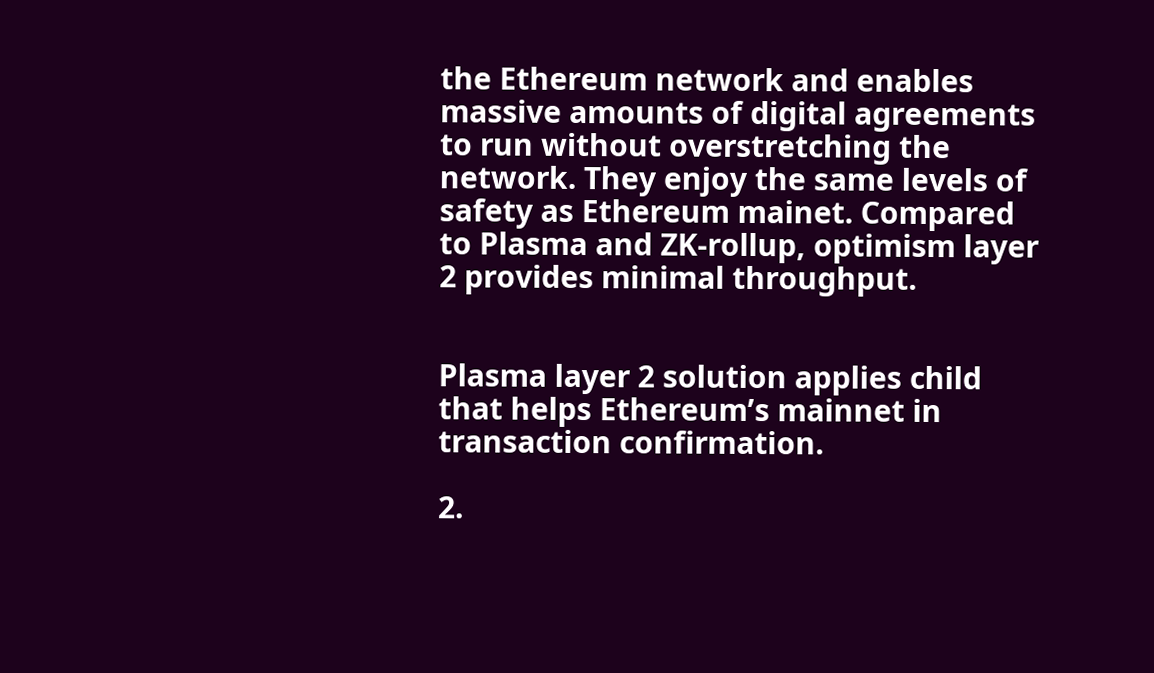the Ethereum network and enables massive amounts of digital agreements to run without overstretching the network. They enjoy the same levels of safety as Ethereum mainet. Compared to Plasma and ZK-rollup, optimism layer 2 provides minimal throughput.


Plasma layer 2 solution applies child that helps Ethereum’s mainnet in transaction confirmation.

2.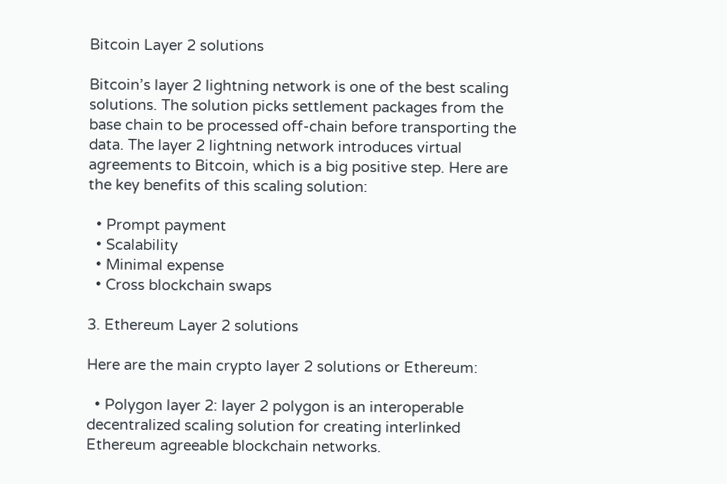Bitcoin Layer 2 solutions

Bitcoin’s layer 2 lightning network is one of the best scaling solutions. The solution picks settlement packages from the base chain to be processed off-chain before transporting the data. The layer 2 lightning network introduces virtual agreements to Bitcoin, which is a big positive step. Here are the key benefits of this scaling solution:

  • Prompt payment
  • Scalability
  • Minimal expense
  • Cross blockchain swaps

3. Ethereum Layer 2 solutions

Here are the main crypto layer 2 solutions or Ethereum:

  • Polygon layer 2: layer 2 polygon is an interoperable decentralized scaling solution for creating interlinked Ethereum agreeable blockchain networks.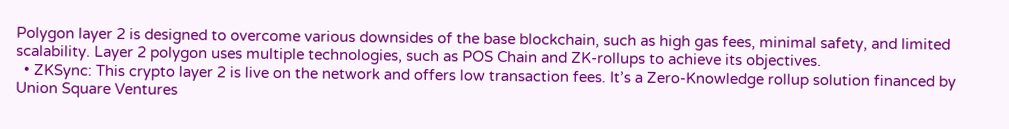Polygon layer 2 is designed to overcome various downsides of the base blockchain, such as high gas fees, minimal safety, and limited scalability. Layer 2 polygon uses multiple technologies, such as POS Chain and ZK-rollups to achieve its objectives.
  • ZKSync: This crypto layer 2 is live on the network and offers low transaction fees. It’s a Zero-Knowledge rollup solution financed by Union Square Ventures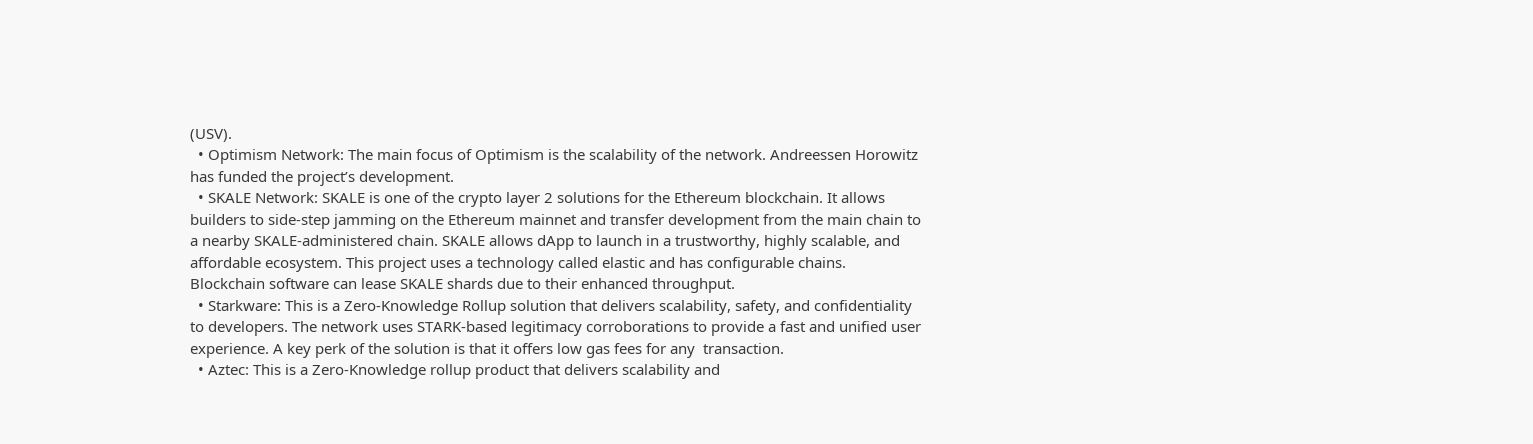(USV).
  • Optimism Network: The main focus of Optimism is the scalability of the network. Andreessen Horowitz has funded the project’s development.
  • SKALE Network: SKALE is one of the crypto layer 2 solutions for the Ethereum blockchain. It allows builders to side-step jamming on the Ethereum mainnet and transfer development from the main chain to a nearby SKALE-administered chain. SKALE allows dApp to launch in a trustworthy, highly scalable, and affordable ecosystem. This project uses a technology called elastic and has configurable chains. Blockchain software can lease SKALE shards due to their enhanced throughput.
  • Starkware: This is a Zero-Knowledge Rollup solution that delivers scalability, safety, and confidentiality to developers. The network uses STARK-based legitimacy corroborations to provide a fast and unified user experience. A key perk of the solution is that it offers low gas fees for any  transaction.
  • Aztec: This is a Zero-Knowledge rollup product that delivers scalability and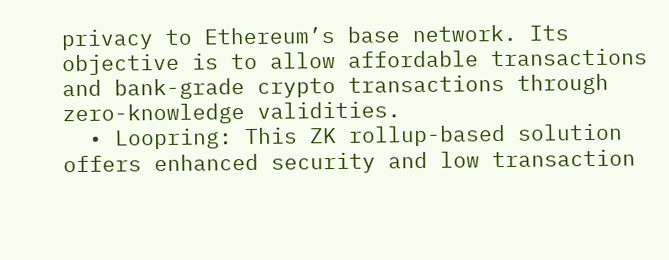privacy to Ethereum’s base network. Its objective is to allow affordable transactions and bank-grade crypto transactions through zero-knowledge validities.
  • Loopring: This ZK rollup-based solution offers enhanced security and low transaction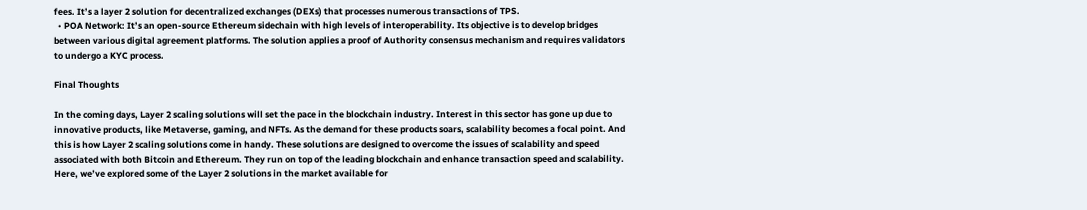fees. It’s a layer 2 solution for decentralized exchanges (DEXs) that processes numerous transactions of TPS.
  • POA Network: It’s an open-source Ethereum sidechain with high levels of interoperability. Its objective is to develop bridges between various digital agreement platforms. The solution applies a proof of Authority consensus mechanism and requires validators to undergo a KYC process.

Final Thoughts

In the coming days, Layer 2 scaling solutions will set the pace in the blockchain industry. Interest in this sector has gone up due to innovative products, like Metaverse, gaming, and NFTs. As the demand for these products soars, scalability becomes a focal point. And this is how Layer 2 scaling solutions come in handy. These solutions are designed to overcome the issues of scalability and speed associated with both Bitcoin and Ethereum. They run on top of the leading blockchain and enhance transaction speed and scalability. Here, we’ve explored some of the Layer 2 solutions in the market available for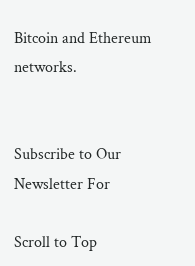Bitcoin and Ethereum networks.


Subscribe to Our Newsletter For

Scroll to Top